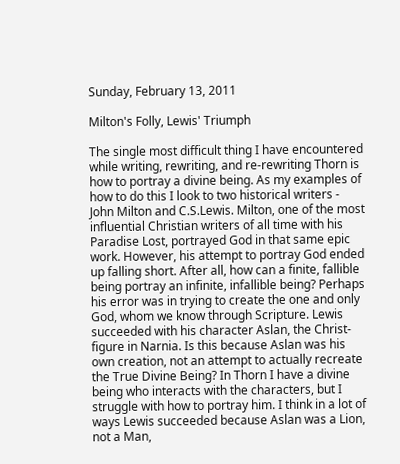Sunday, February 13, 2011

Milton's Folly, Lewis' Triumph

The single most difficult thing I have encountered while writing, rewriting, and re-rewriting Thorn is how to portray a divine being. As my examples of how to do this I look to two historical writers - John Milton and C.S.Lewis. Milton, one of the most influential Christian writers of all time with his Paradise Lost, portrayed God in that same epic work. However, his attempt to portray God ended up falling short. After all, how can a finite, fallible being portray an infinite, infallible being? Perhaps his error was in trying to create the one and only God, whom we know through Scripture. Lewis succeeded with his character Aslan, the Christ-figure in Narnia. Is this because Aslan was his own creation, not an attempt to actually recreate the True Divine Being? In Thorn I have a divine being who interacts with the characters, but I struggle with how to portray him. I think in a lot of ways Lewis succeeded because Aslan was a Lion, not a Man,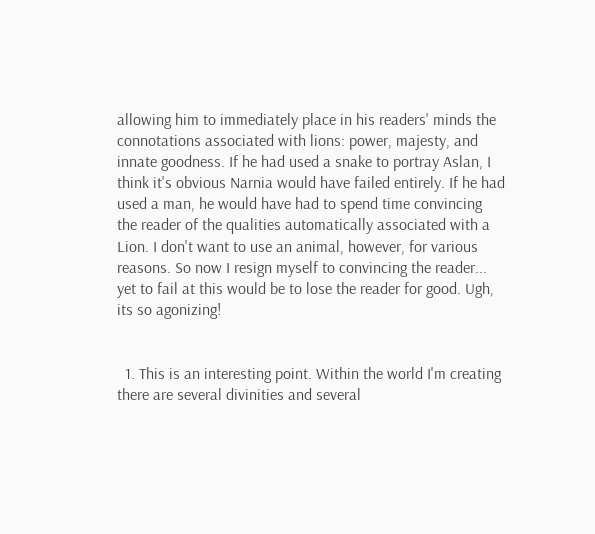allowing him to immediately place in his readers' minds the connotations associated with lions: power, majesty, and innate goodness. If he had used a snake to portray Aslan, I think it's obvious Narnia would have failed entirely. If he had used a man, he would have had to spend time convincing the reader of the qualities automatically associated with a Lion. I don't want to use an animal, however, for various reasons. So now I resign myself to convincing the reader... yet to fail at this would be to lose the reader for good. Ugh, its so agonizing!


  1. This is an interesting point. Within the world I'm creating there are several divinities and several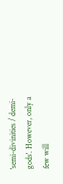'semi-divinities / demi-gods'. However, only a few will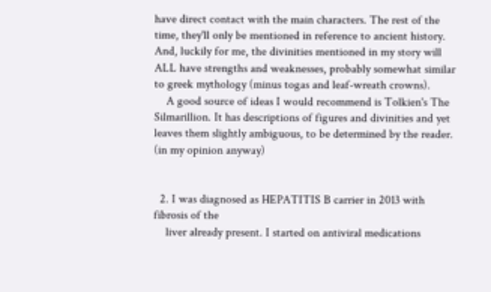have direct contact with the main characters. The rest of the time, they'll only be mentioned in reference to ancient history. And, luckily for me, the divinities mentioned in my story will ALL have strengths and weaknesses, probably somewhat similar to greek mythology (minus togas and leaf-wreath crowns).
    A good source of ideas I would recommend is Tolkien's The Silmarillion. It has descriptions of figures and divinities and yet leaves them slightly ambiguous, to be determined by the reader. (in my opinion anyway)


  2. I was diagnosed as HEPATITIS B carrier in 2013 with fibrosis of the
    liver already present. I started on antiviral medications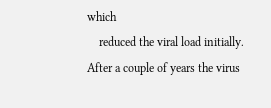which
    reduced the viral load initially. After a couple of years the virus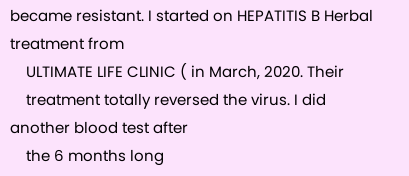became resistant. I started on HEPATITIS B Herbal treatment from
    ULTIMATE LIFE CLINIC ( in March, 2020. Their
    treatment totally reversed the virus. I did another blood test after
    the 6 months long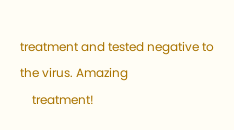treatment and tested negative to the virus. Amazing
    treatment!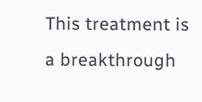This treatment is a breakthrough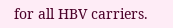for all HBV carriers.